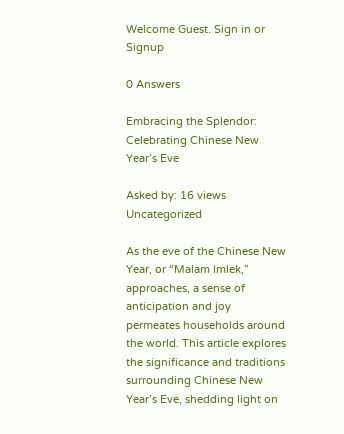Welcome Guest. Sign in or Signup

0 Answers

Embracing the Splendor: Celebrating Chinese New Year’s Eve

Asked by: 16 views Uncategorized

As the eve of the Chinese New Year, or “Malam Imlek,” approaches, a sense of anticipation and joy permeates households around the world. This article explores the significance and traditions surrounding Chinese New Year’s Eve, shedding light on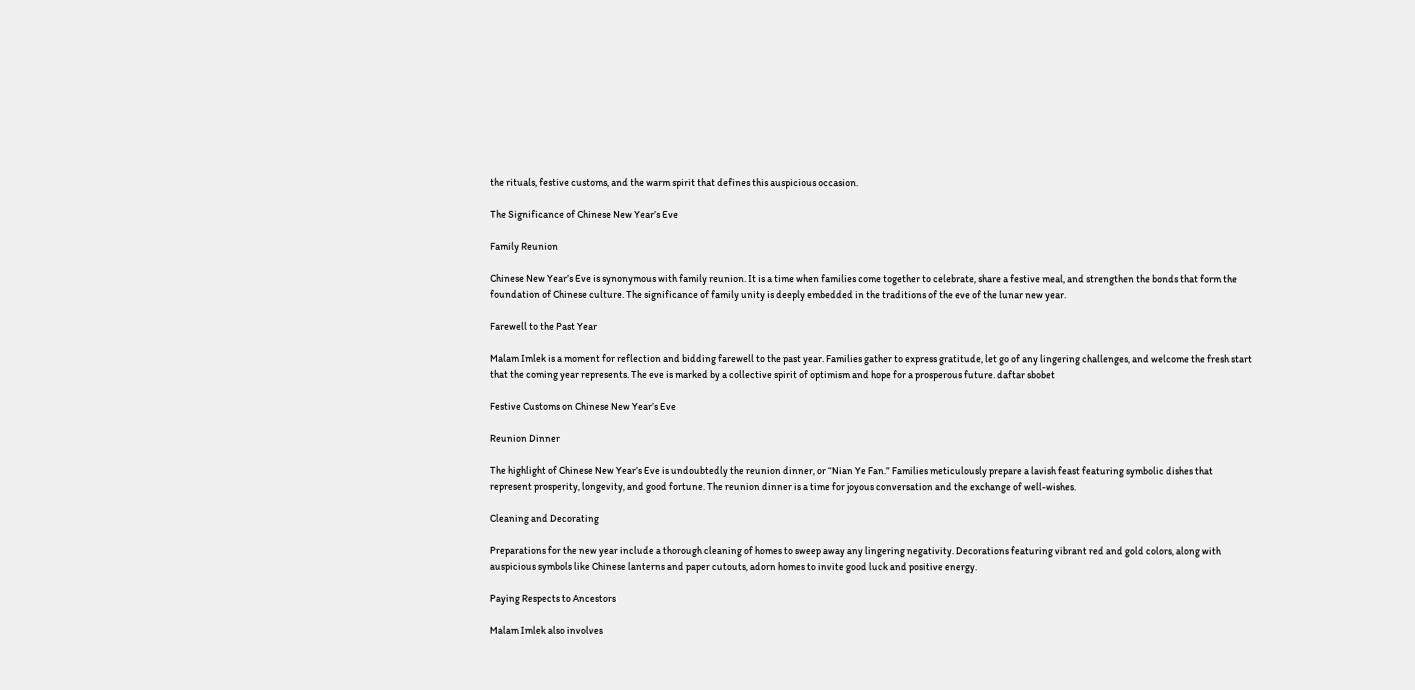the rituals, festive customs, and the warm spirit that defines this auspicious occasion.

The Significance of Chinese New Year’s Eve

Family Reunion

Chinese New Year’s Eve is synonymous with family reunion. It is a time when families come together to celebrate, share a festive meal, and strengthen the bonds that form the foundation of Chinese culture. The significance of family unity is deeply embedded in the traditions of the eve of the lunar new year.

Farewell to the Past Year

Malam Imlek is a moment for reflection and bidding farewell to the past year. Families gather to express gratitude, let go of any lingering challenges, and welcome the fresh start that the coming year represents. The eve is marked by a collective spirit of optimism and hope for a prosperous future. daftar sbobet

Festive Customs on Chinese New Year’s Eve

Reunion Dinner

The highlight of Chinese New Year’s Eve is undoubtedly the reunion dinner, or “Nian Ye Fan.” Families meticulously prepare a lavish feast featuring symbolic dishes that represent prosperity, longevity, and good fortune. The reunion dinner is a time for joyous conversation and the exchange of well-wishes.

Cleaning and Decorating

Preparations for the new year include a thorough cleaning of homes to sweep away any lingering negativity. Decorations featuring vibrant red and gold colors, along with auspicious symbols like Chinese lanterns and paper cutouts, adorn homes to invite good luck and positive energy.

Paying Respects to Ancestors

Malam Imlek also involves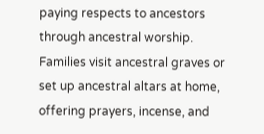paying respects to ancestors through ancestral worship. Families visit ancestral graves or set up ancestral altars at home, offering prayers, incense, and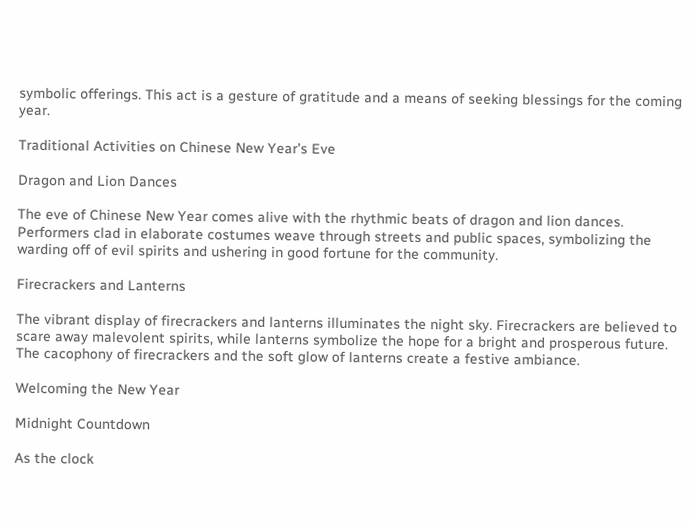symbolic offerings. This act is a gesture of gratitude and a means of seeking blessings for the coming year.

Traditional Activities on Chinese New Year’s Eve

Dragon and Lion Dances

The eve of Chinese New Year comes alive with the rhythmic beats of dragon and lion dances. Performers clad in elaborate costumes weave through streets and public spaces, symbolizing the warding off of evil spirits and ushering in good fortune for the community.

Firecrackers and Lanterns

The vibrant display of firecrackers and lanterns illuminates the night sky. Firecrackers are believed to scare away malevolent spirits, while lanterns symbolize the hope for a bright and prosperous future. The cacophony of firecrackers and the soft glow of lanterns create a festive ambiance.

Welcoming the New Year

Midnight Countdown

As the clock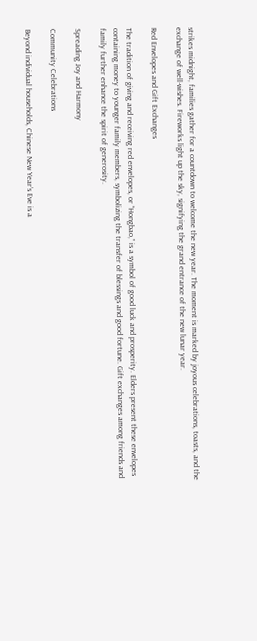strikes midnight, families gather for a countdown to welcome the new year. The moment is marked by joyous celebrations, toasts, and the exchange of well-wishes. Fireworks light up the sky, signifying the grand entrance of the new lunar year.

Red Envelopes and Gift Exchanges

The tradition of giving and receiving red envelopes, or “Hongbao,” is a symbol of good luck and prosperity. Elders present these envelopes containing money to younger family members, symbolizing the transfer of blessings and good fortune. Gift exchanges among friends and family further enhance the spirit of generosity.

Spreading Joy and Harmony

Community Celebrations

Beyond individual households, Chinese New Year’s Eve is a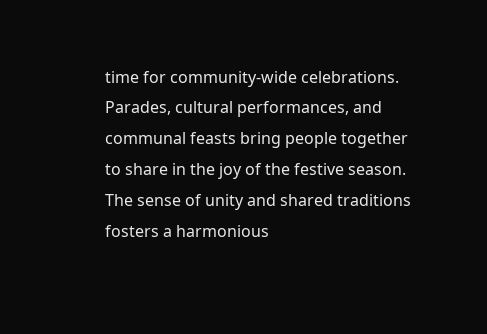time for community-wide celebrations. Parades, cultural performances, and communal feasts bring people together to share in the joy of the festive season. The sense of unity and shared traditions fosters a harmonious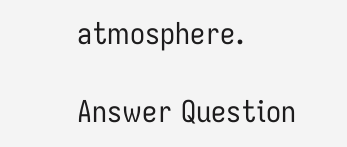atmosphere.

Answer Question